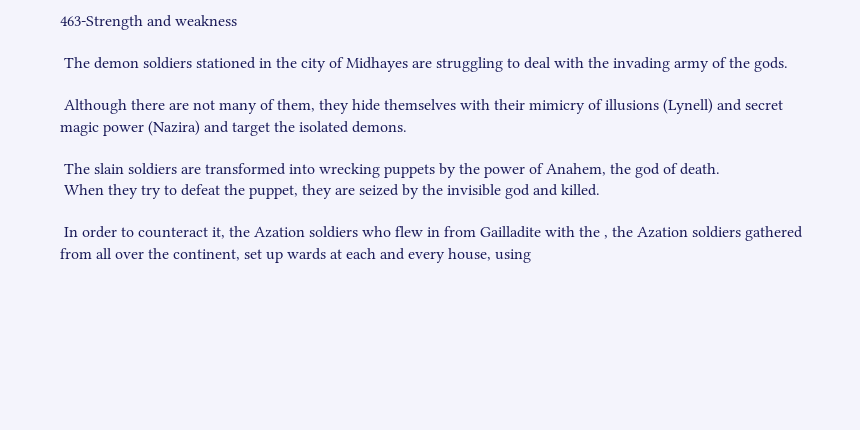463-Strength and weakness

 The demon soldiers stationed in the city of Midhayes are struggling to deal with the invading army of the gods.

 Although there are not many of them, they hide themselves with their mimicry of illusions (Lynell) and secret magic power (Nazira) and target the isolated demons.

 The slain soldiers are transformed into wrecking puppets by the power of Anahem, the god of death.
 When they try to defeat the puppet, they are seized by the invisible god and killed.

 In order to counteract it, the Azation soldiers who flew in from Gailladite with the , the Azation soldiers gathered from all over the continent, set up wards at each and every house, using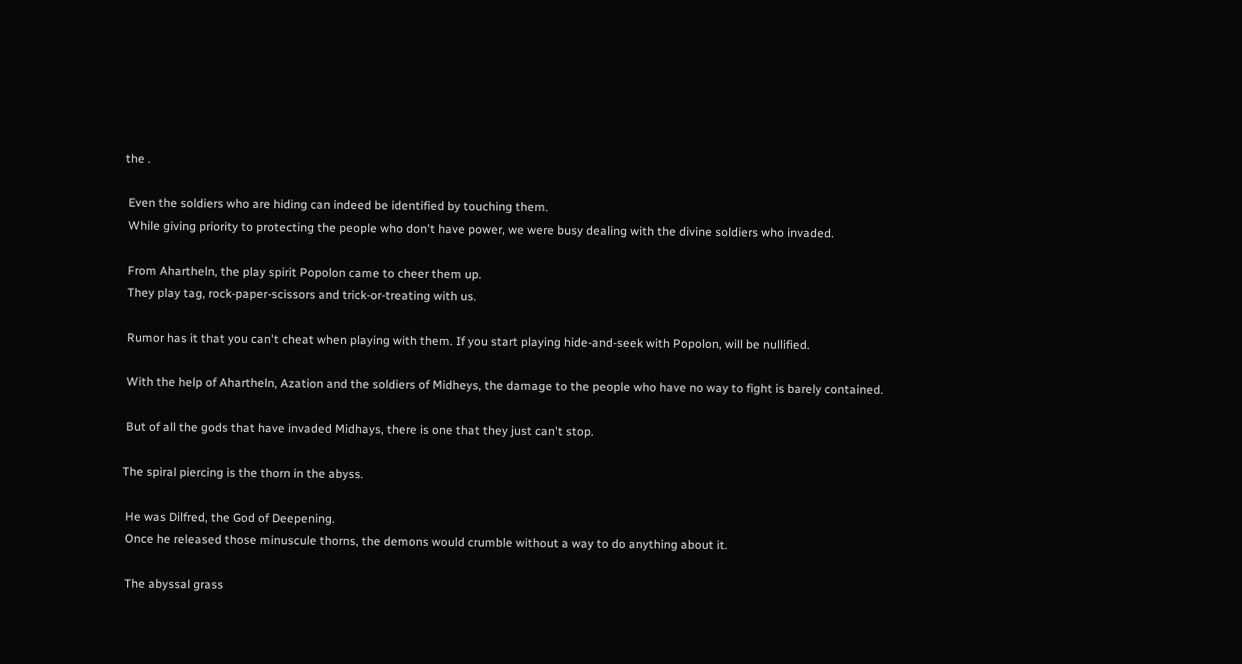the .

 Even the soldiers who are hiding can indeed be identified by touching them.
 While giving priority to protecting the people who don't have power, we were busy dealing with the divine soldiers who invaded.

 From Ahartheln, the play spirit Popolon came to cheer them up.
 They play tag, rock-paper-scissors and trick-or-treating with us.

 Rumor has it that you can't cheat when playing with them. If you start playing hide-and-seek with Popolon, will be nullified.

 With the help of Ahartheln, Azation and the soldiers of Midheys, the damage to the people who have no way to fight is barely contained.

 But of all the gods that have invaded Midhays, there is one that they just can't stop.

The spiral piercing is the thorn in the abyss.

 He was Dilfred, the God of Deepening.
 Once he released those minuscule thorns, the demons would crumble without a way to do anything about it.

 The abyssal grass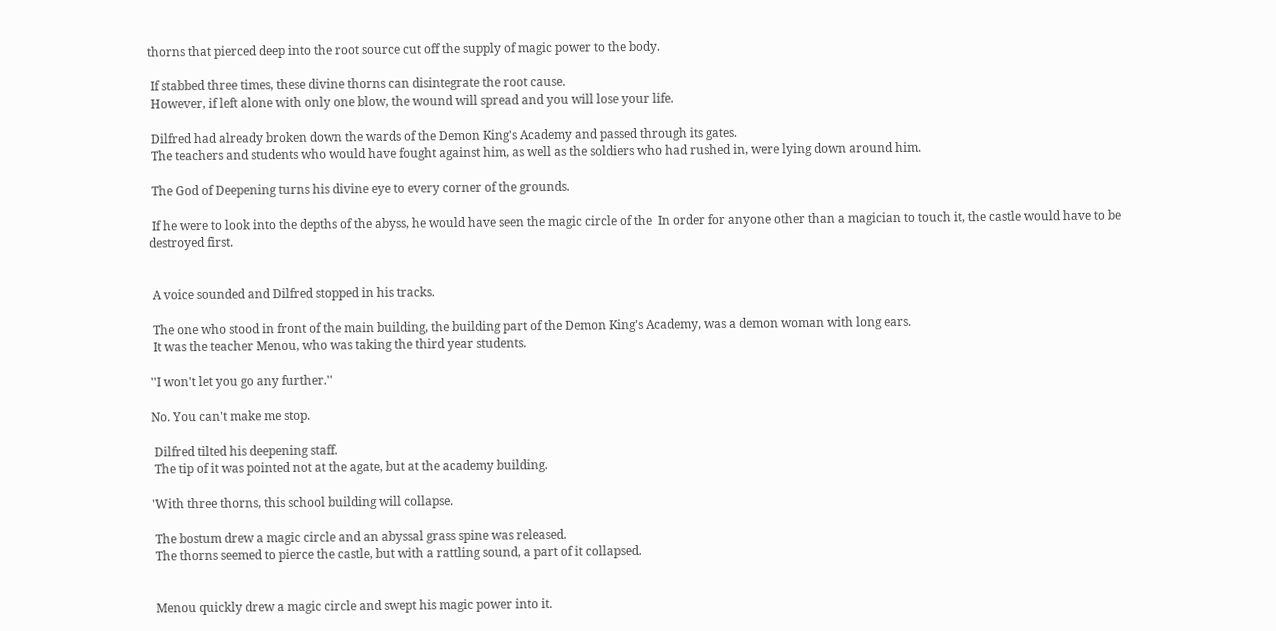thorns that pierced deep into the root source cut off the supply of magic power to the body.

 If stabbed three times, these divine thorns can disintegrate the root cause.
 However, if left alone with only one blow, the wound will spread and you will lose your life.

 Dilfred had already broken down the wards of the Demon King's Academy and passed through its gates.
 The teachers and students who would have fought against him, as well as the soldiers who had rushed in, were lying down around him.

 The God of Deepening turns his divine eye to every corner of the grounds.

 If he were to look into the depths of the abyss, he would have seen the magic circle of the  In order for anyone other than a magician to touch it, the castle would have to be destroyed first.


 A voice sounded and Dilfred stopped in his tracks.

 The one who stood in front of the main building, the building part of the Demon King's Academy, was a demon woman with long ears.
 It was the teacher Menou, who was taking the third year students.

''I won't let you go any further.''

No. You can't make me stop.

 Dilfred tilted his deepening staff.
 The tip of it was pointed not at the agate, but at the academy building.

'With three thorns, this school building will collapse.

 The bostum drew a magic circle and an abyssal grass spine was released.
 The thorns seemed to pierce the castle, but with a rattling sound, a part of it collapsed.


 Menou quickly drew a magic circle and swept his magic power into it.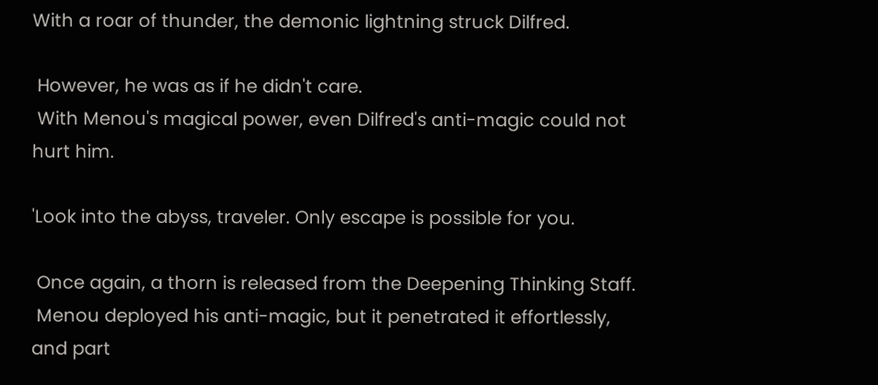With a roar of thunder, the demonic lightning struck Dilfred.

 However, he was as if he didn't care.
 With Menou's magical power, even Dilfred's anti-magic could not hurt him.

'Look into the abyss, traveler. Only escape is possible for you.

 Once again, a thorn is released from the Deepening Thinking Staff.
 Menou deployed his anti-magic, but it penetrated it effortlessly, and part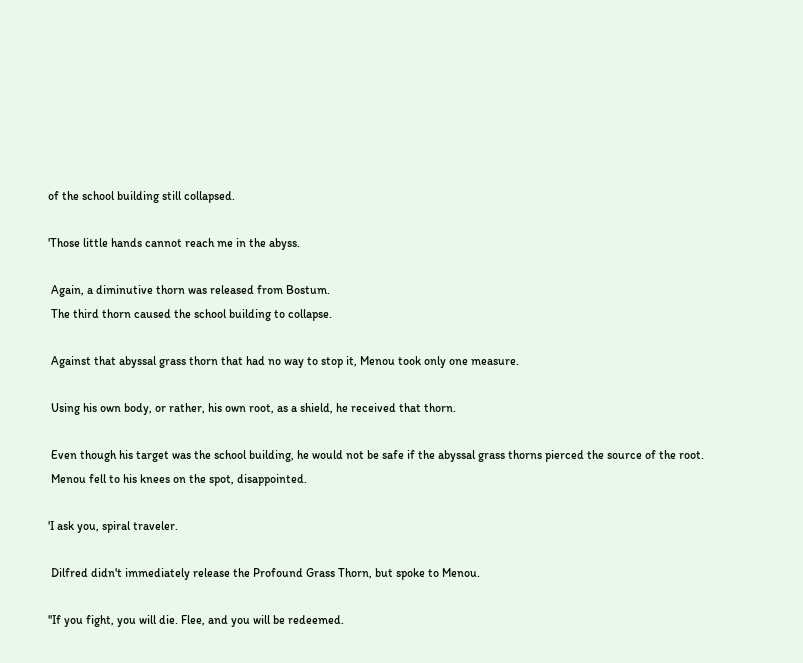of the school building still collapsed.

'Those little hands cannot reach me in the abyss.

 Again, a diminutive thorn was released from Bostum.
 The third thorn caused the school building to collapse.

 Against that abyssal grass thorn that had no way to stop it, Menou took only one measure.

 Using his own body, or rather, his own root, as a shield, he received that thorn.

 Even though his target was the school building, he would not be safe if the abyssal grass thorns pierced the source of the root.
 Menou fell to his knees on the spot, disappointed.

'I ask you, spiral traveler.

 Dilfred didn't immediately release the Profound Grass Thorn, but spoke to Menou.

''If you fight, you will die. Flee, and you will be redeemed.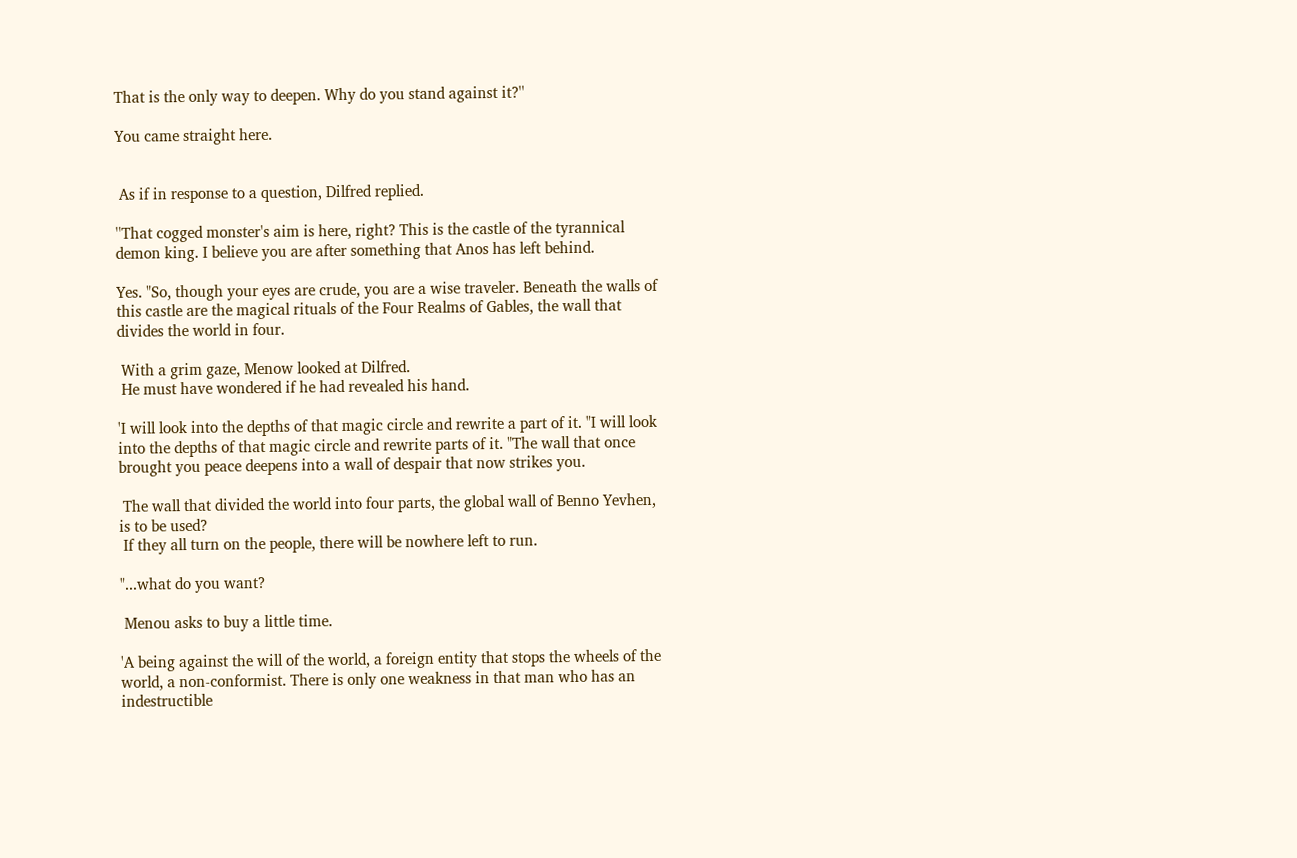That is the only way to deepen. Why do you stand against it?''

You came straight here.


 As if in response to a question, Dilfred replied.

''That cogged monster's aim is here, right? This is the castle of the tyrannical demon king. I believe you are after something that Anos has left behind.

Yes. "So, though your eyes are crude, you are a wise traveler. Beneath the walls of this castle are the magical rituals of the Four Realms of Gables, the wall that divides the world in four.

 With a grim gaze, Menow looked at Dilfred.
 He must have wondered if he had revealed his hand.

'I will look into the depths of that magic circle and rewrite a part of it. "I will look into the depths of that magic circle and rewrite parts of it. "The wall that once brought you peace deepens into a wall of despair that now strikes you.

 The wall that divided the world into four parts, the global wall of Benno Yevhen, is to be used?
 If they all turn on the people, there will be nowhere left to run.

"...what do you want?

 Menou asks to buy a little time.

'A being against the will of the world, a foreign entity that stops the wheels of the world, a non-conformist. There is only one weakness in that man who has an indestructible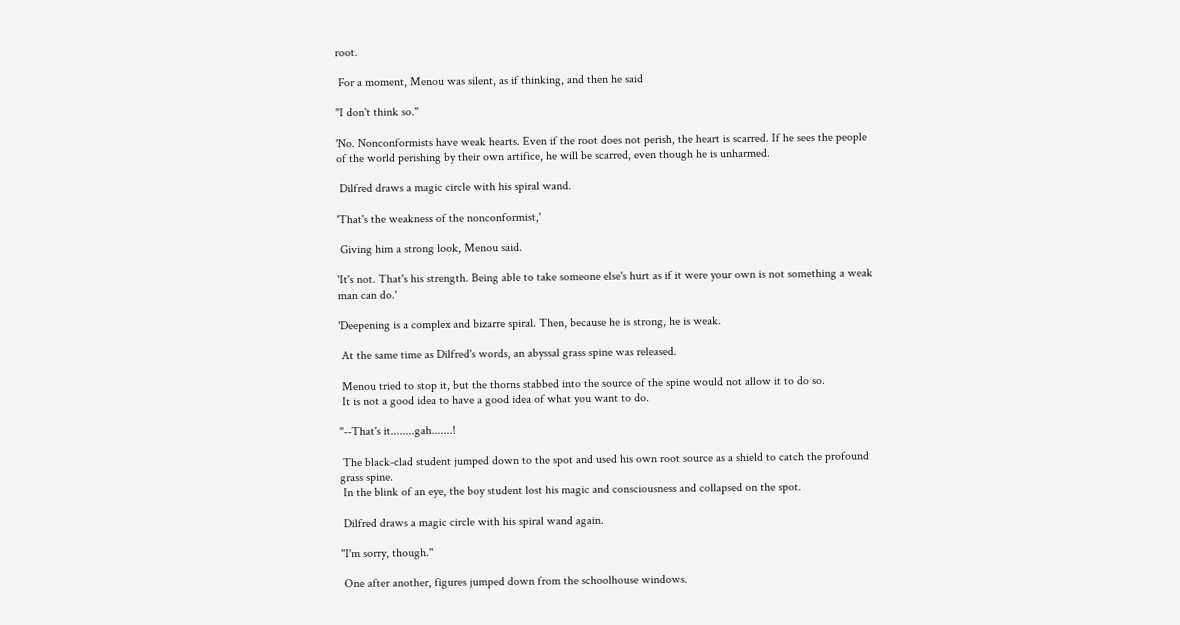root.

 For a moment, Menou was silent, as if thinking, and then he said

''I don't think so.''

'No. Nonconformists have weak hearts. Even if the root does not perish, the heart is scarred. If he sees the people of the world perishing by their own artifice, he will be scarred, even though he is unharmed.

 Dilfred draws a magic circle with his spiral wand.

'That's the weakness of the nonconformist,'

 Giving him a strong look, Menou said.

'It's not. That's his strength. Being able to take someone else's hurt as if it were your own is not something a weak man can do.'

'Deepening is a complex and bizarre spiral. Then, because he is strong, he is weak.

 At the same time as Dilfred's words, an abyssal grass spine was released.

 Menou tried to stop it, but the thorns stabbed into the source of the spine would not allow it to do so.
 It is not a good idea to have a good idea of what you want to do.

''--That's it........gah.......!

 The black-clad student jumped down to the spot and used his own root source as a shield to catch the profound grass spine.
 In the blink of an eye, the boy student lost his magic and consciousness and collapsed on the spot.

 Dilfred draws a magic circle with his spiral wand again.

''I'm sorry, though.''

 One after another, figures jumped down from the schoolhouse windows.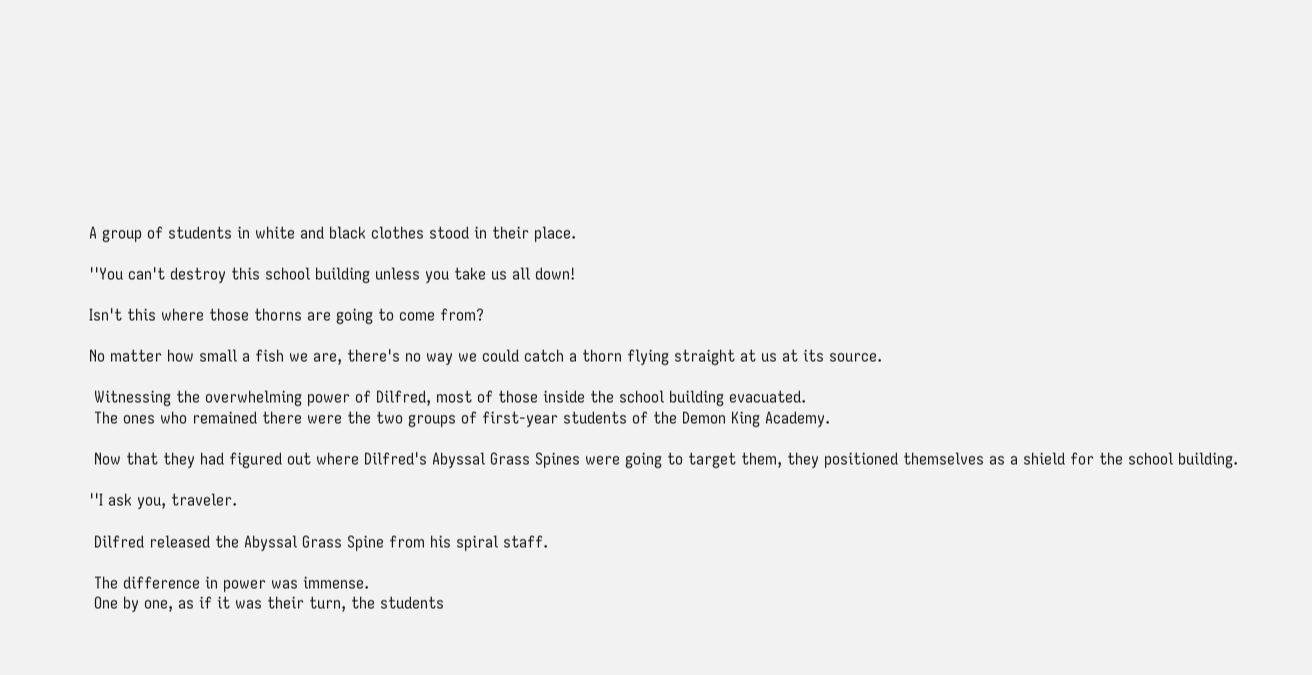A group of students in white and black clothes stood in their place.

''You can't destroy this school building unless you take us all down!

Isn't this where those thorns are going to come from?

No matter how small a fish we are, there's no way we could catch a thorn flying straight at us at its source.

 Witnessing the overwhelming power of Dilfred, most of those inside the school building evacuated.
 The ones who remained there were the two groups of first-year students of the Demon King Academy.

 Now that they had figured out where Dilfred's Abyssal Grass Spines were going to target them, they positioned themselves as a shield for the school building.

''I ask you, traveler.

 Dilfred released the Abyssal Grass Spine from his spiral staff.

 The difference in power was immense.
 One by one, as if it was their turn, the students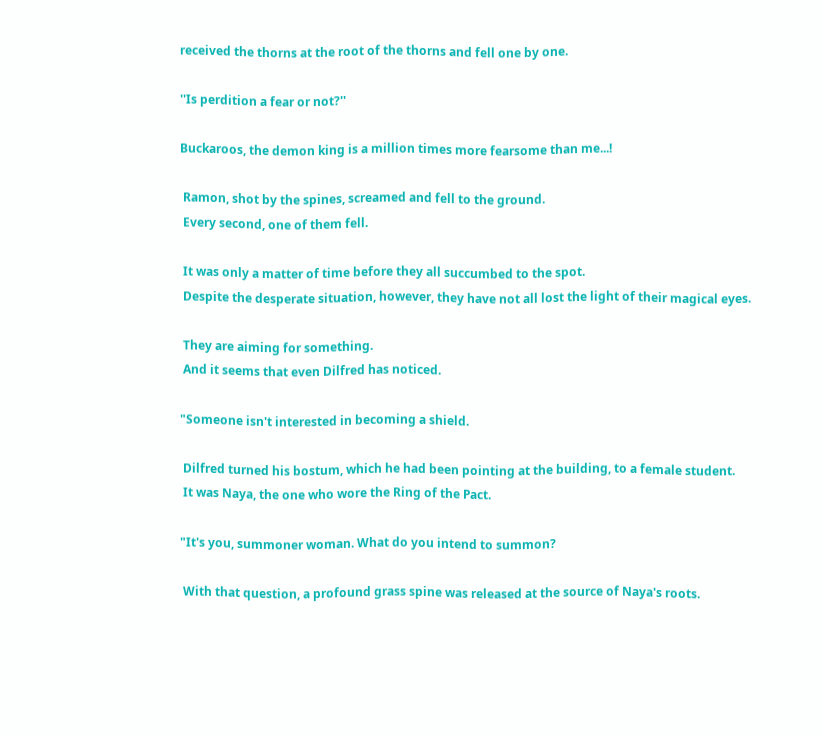received the thorns at the root of the thorns and fell one by one.

''Is perdition a fear or not?''

Buckaroos, the demon king is a million times more fearsome than me...!

 Ramon, shot by the spines, screamed and fell to the ground.
 Every second, one of them fell.

 It was only a matter of time before they all succumbed to the spot.
 Despite the desperate situation, however, they have not all lost the light of their magical eyes.

 They are aiming for something.
 And it seems that even Dilfred has noticed.

"Someone isn't interested in becoming a shield.

 Dilfred turned his bostum, which he had been pointing at the building, to a female student.
 It was Naya, the one who wore the Ring of the Pact.

"It's you, summoner woman. What do you intend to summon?

 With that question, a profound grass spine was released at the source of Naya's roots.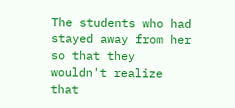The students who had stayed away from her so that they wouldn't realize that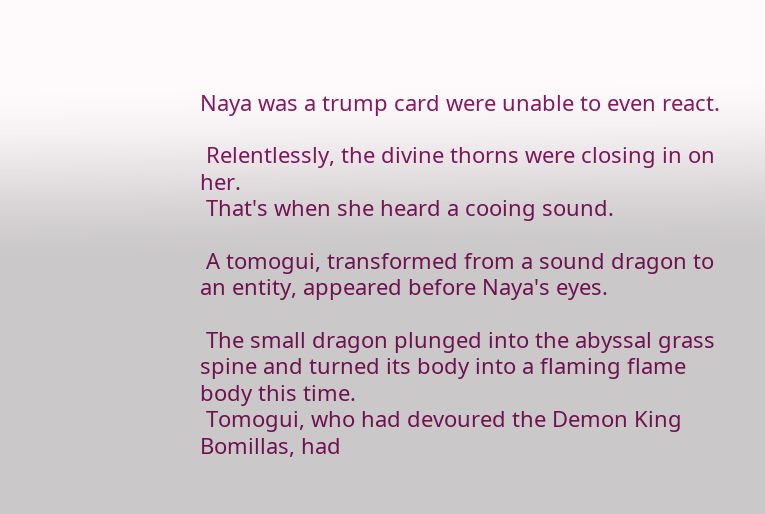Naya was a trump card were unable to even react.

 Relentlessly, the divine thorns were closing in on her.
 That's when she heard a cooing sound.

 A tomogui, transformed from a sound dragon to an entity, appeared before Naya's eyes.

 The small dragon plunged into the abyssal grass spine and turned its body into a flaming flame body this time.
 Tomogui, who had devoured the Demon King Bomillas, had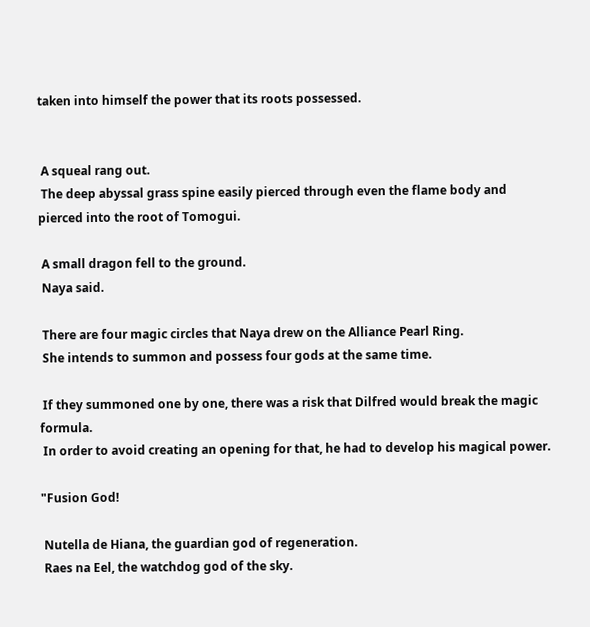taken into himself the power that its roots possessed.


 A squeal rang out.
 The deep abyssal grass spine easily pierced through even the flame body and pierced into the root of Tomogui.

 A small dragon fell to the ground.
 Naya said.

 There are four magic circles that Naya drew on the Alliance Pearl Ring.
 She intends to summon and possess four gods at the same time.

 If they summoned one by one, there was a risk that Dilfred would break the magic formula.
 In order to avoid creating an opening for that, he had to develop his magical power.

"Fusion God!

 Nutella de Hiana, the guardian god of regeneration.
 Raes na Eel, the watchdog god of the sky.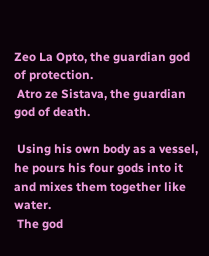Zeo La Opto, the guardian god of protection.
 Atro ze Sistava, the guardian god of death.

 Using his own body as a vessel, he pours his four gods into it and mixes them together like water.
 The god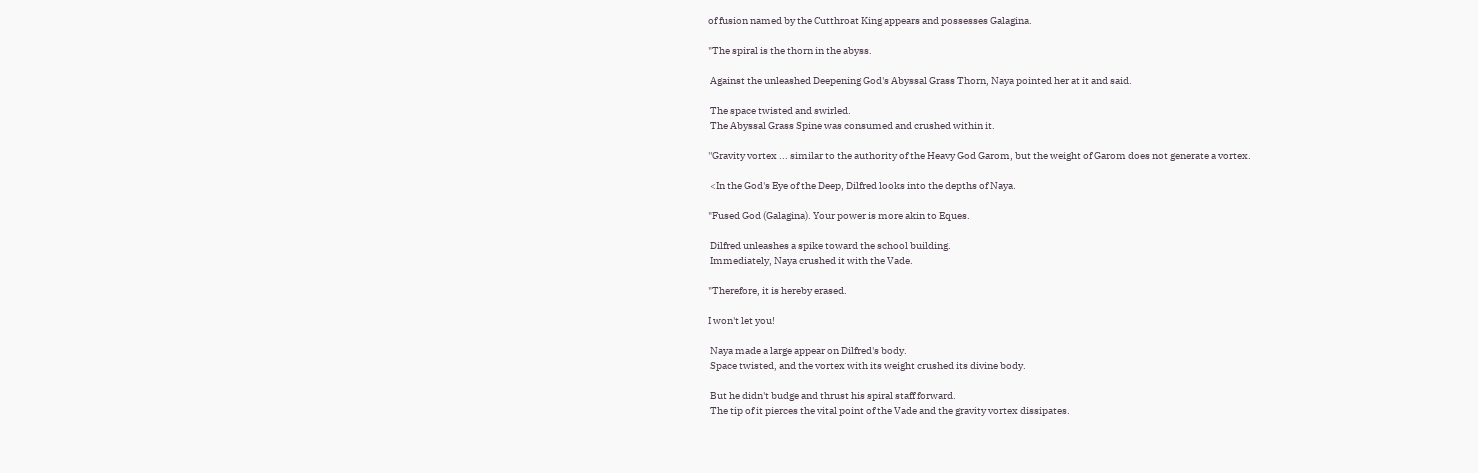of fusion named by the Cutthroat King appears and possesses Galagina.

"The spiral is the thorn in the abyss.

 Against the unleashed Deepening God's Abyssal Grass Thorn, Naya pointed her at it and said.

 The space twisted and swirled.
 The Abyssal Grass Spine was consumed and crushed within it.

''Gravity vortex ... similar to the authority of the Heavy God Garom, but the weight of Garom does not generate a vortex.

 <In the God's Eye of the Deep, Dilfred looks into the depths of Naya.

"Fused God (Galagina). Your power is more akin to Eques.

 Dilfred unleashes a spike toward the school building.
 Immediately, Naya crushed it with the Vade.

"Therefore, it is hereby erased.

I won't let you!

 Naya made a large appear on Dilfred's body.
 Space twisted, and the vortex with its weight crushed its divine body.

 But he didn't budge and thrust his spiral staff forward.
 The tip of it pierces the vital point of the Vade and the gravity vortex dissipates.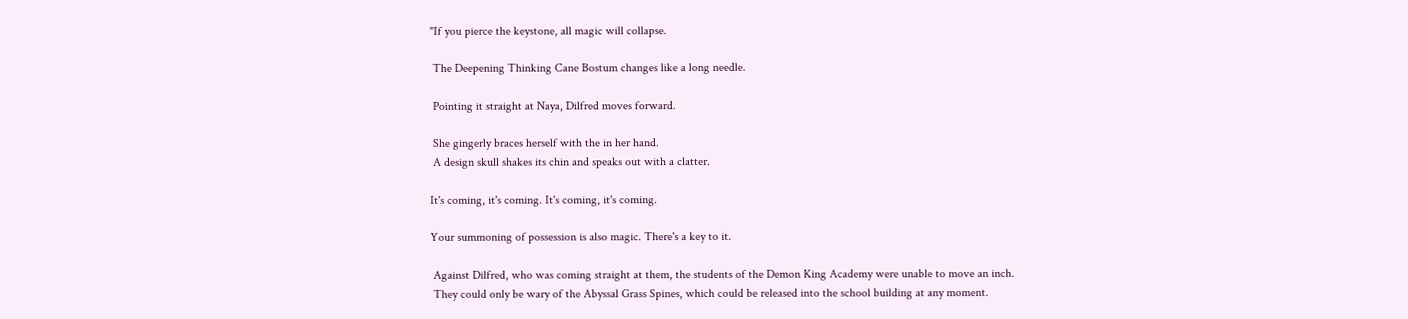"If you pierce the keystone, all magic will collapse.

 The Deepening Thinking Cane Bostum changes like a long needle.

 Pointing it straight at Naya, Dilfred moves forward.

 She gingerly braces herself with the in her hand.
 A design skull shakes its chin and speaks out with a clatter.

It's coming, it's coming. It's coming, it's coming.

Your summoning of possession is also magic. There's a key to it.

 Against Dilfred, who was coming straight at them, the students of the Demon King Academy were unable to move an inch.
 They could only be wary of the Abyssal Grass Spines, which could be released into the school building at any moment.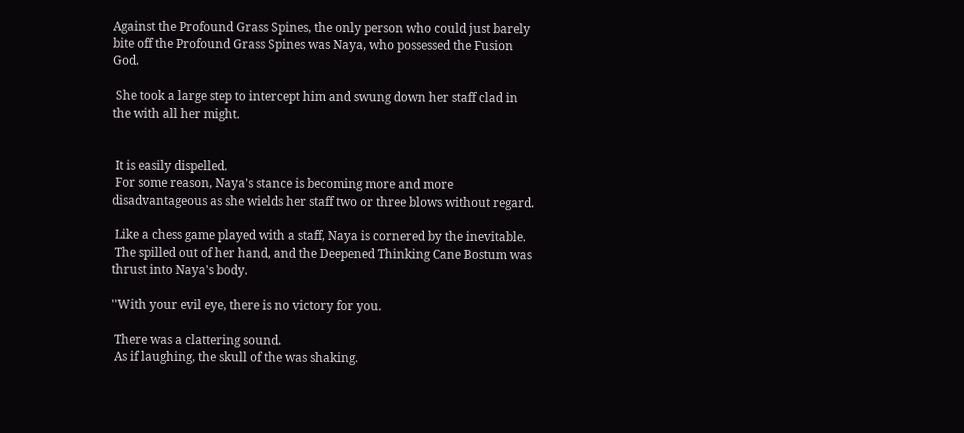Against the Profound Grass Spines, the only person who could just barely bite off the Profound Grass Spines was Naya, who possessed the Fusion God.

 She took a large step to intercept him and swung down her staff clad in the with all her might.


 It is easily dispelled.
 For some reason, Naya's stance is becoming more and more disadvantageous as she wields her staff two or three blows without regard.

 Like a chess game played with a staff, Naya is cornered by the inevitable.
 The spilled out of her hand, and the Deepened Thinking Cane Bostum was thrust into Naya's body.

''With your evil eye, there is no victory for you.

 There was a clattering sound.
 As if laughing, the skull of the was shaking.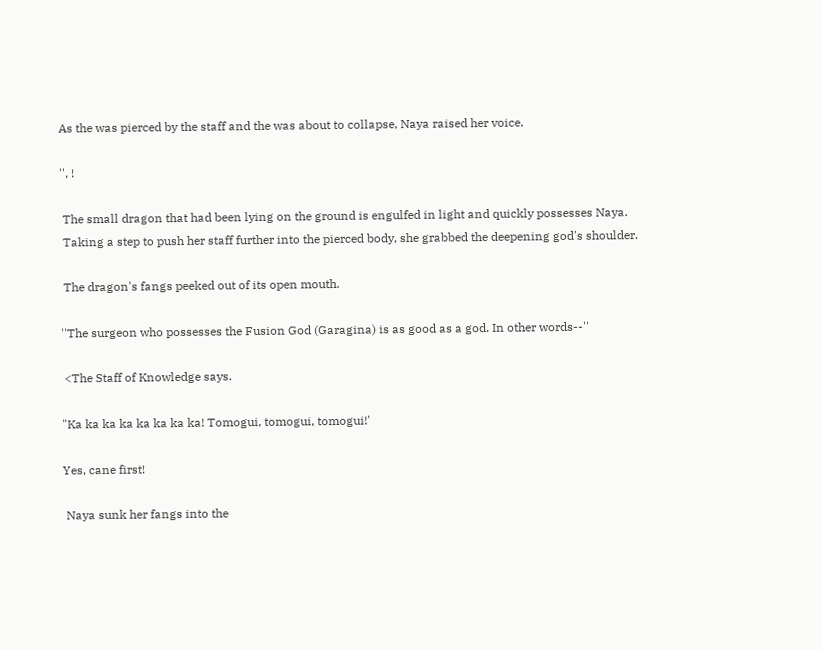As the was pierced by the staff and the was about to collapse, Naya raised her voice.

'', !

 The small dragon that had been lying on the ground is engulfed in light and quickly possesses Naya.
 Taking a step to push her staff further into the pierced body, she grabbed the deepening god's shoulder.

 The dragon's fangs peeked out of its open mouth.

''The surgeon who possesses the Fusion God (Garagina) is as good as a god. In other words--''

 <The Staff of Knowledge says.

"Ka ka ka ka ka ka ka ka! Tomogui, tomogui, tomogui!'

Yes, cane first!

 Naya sunk her fangs into the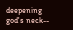deepening god's neck--